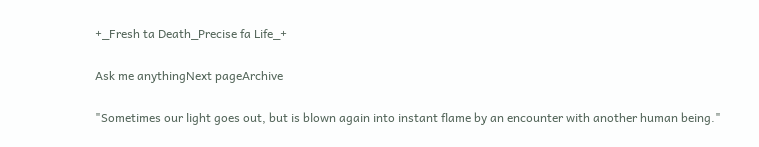+_Fresh ta Death_Precise fa Life_+

Ask me anythingNext pageArchive

"Sometimes our light goes out, but is blown again into instant flame by an encounter with another human being."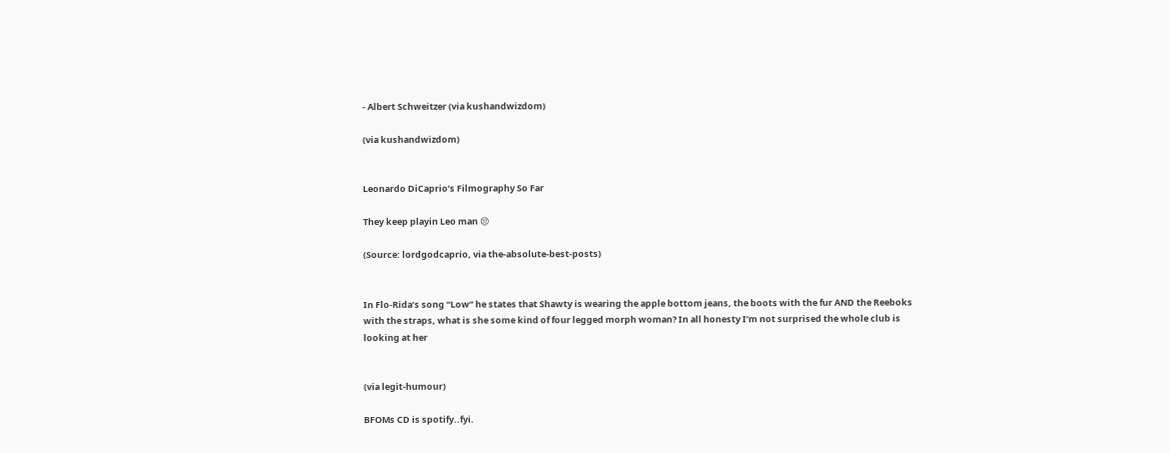- Albert Schweitzer (via kushandwizdom)

(via kushandwizdom)


Leonardo DiCaprio’s Filmography So Far

They keep playin Leo man 😒

(Source: lordgodcaprio, via the-absolute-best-posts)


In Flo-Rida’s song “Low” he states that Shawty is wearing the apple bottom jeans, the boots with the fur AND the Reeboks with the straps, what is she some kind of four legged morph woman? In all honesty I’m not surprised the whole club is looking at her


(via legit-humour)

BFOMs CD is spotify..fyi.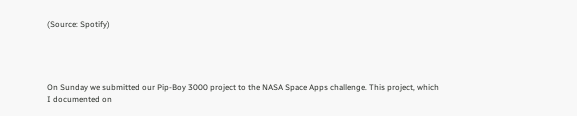(Source: Spotify)




On Sunday we submitted our Pip-Boy 3000 project to the NASA Space Apps challenge. This project, which I documented on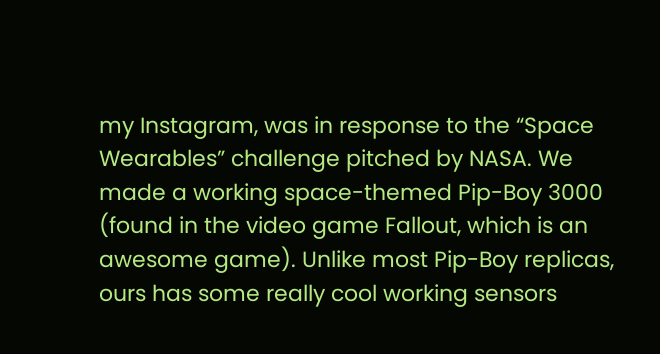my Instagram, was in response to the “Space Wearables” challenge pitched by NASA. We made a working space-themed Pip-Boy 3000 (found in the video game Fallout, which is an awesome game). Unlike most Pip-Boy replicas, ours has some really cool working sensors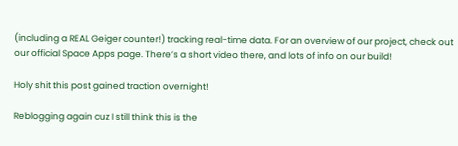(including a REAL Geiger counter!) tracking real-time data. For an overview of our project, check out our official Space Apps page. There’s a short video there, and lots of info on our build!

Holy shit this post gained traction overnight!

Reblogging again cuz I still think this is the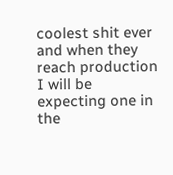coolest shit ever and when they reach production I will be expecting one in the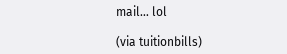mail… lol

(via tuitionbills)